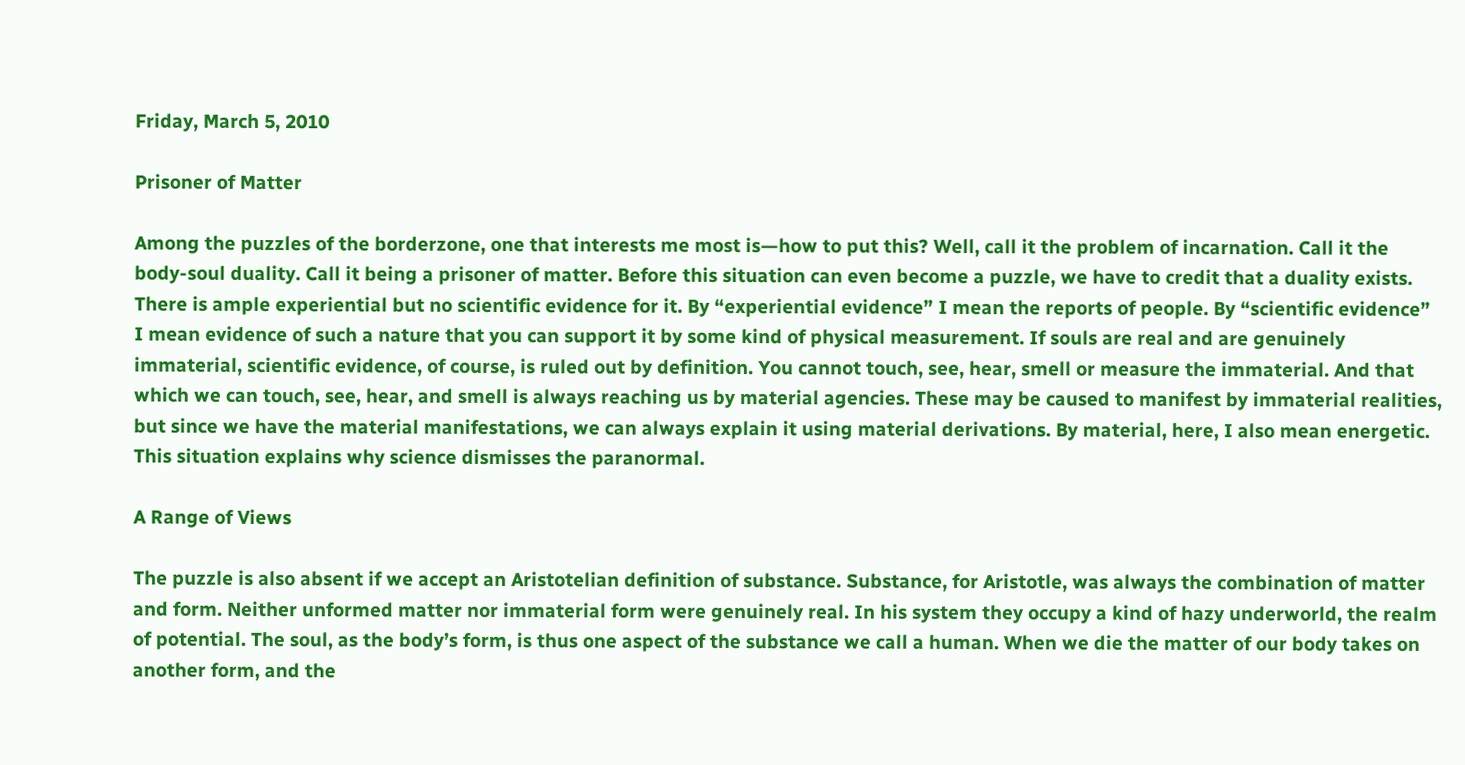Friday, March 5, 2010

Prisoner of Matter

Among the puzzles of the borderzone, one that interests me most is—how to put this? Well, call it the problem of incarnation. Call it the body-soul duality. Call it being a prisoner of matter. Before this situation can even become a puzzle, we have to credit that a duality exists. There is ample experiential but no scientific evidence for it. By “experiential evidence” I mean the reports of people. By “scientific evidence” I mean evidence of such a nature that you can support it by some kind of physical measurement. If souls are real and are genuinely immaterial, scientific evidence, of course, is ruled out by definition. You cannot touch, see, hear, smell or measure the immaterial. And that which we can touch, see, hear, and smell is always reaching us by material agencies. These may be caused to manifest by immaterial realities, but since we have the material manifestations, we can always explain it using material derivations. By material, here, I also mean energetic. This situation explains why science dismisses the paranormal.

A Range of Views

The puzzle is also absent if we accept an Aristotelian definition of substance. Substance, for Aristotle, was always the combination of matter and form. Neither unformed matter nor immaterial form were genuinely real. In his system they occupy a kind of hazy underworld, the realm of potential. The soul, as the body’s form, is thus one aspect of the substance we call a human. When we die the matter of our body takes on another form, and the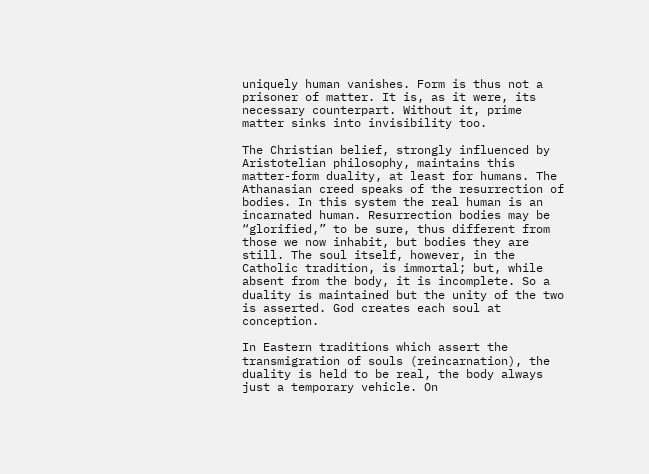uniquely human vanishes. Form is thus not a prisoner of matter. It is, as it were, its necessary counterpart. Without it, prime matter sinks into invisibility too.

The Christian belief, strongly influenced by Aristotelian philosophy, maintains this matter-form duality, at least for humans. The Athanasian creed speaks of the resurrection of bodies. In this system the real human is an incarnated human. Resurrection bodies may be “glorified,” to be sure, thus different from those we now inhabit, but bodies they are still. The soul itself, however, in the Catholic tradition, is immortal; but, while absent from the body, it is incomplete. So a duality is maintained but the unity of the two is asserted. God creates each soul at conception.

In Eastern traditions which assert the transmigration of souls (reincarnation), the duality is held to be real, the body always just a temporary vehicle. On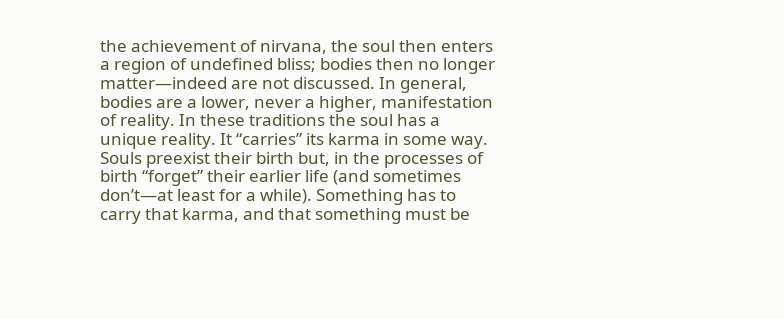the achievement of nirvana, the soul then enters a region of undefined bliss; bodies then no longer matter—indeed are not discussed. In general, bodies are a lower, never a higher, manifestation of reality. In these traditions the soul has a unique reality. It “carries” its karma in some way. Souls preexist their birth but, in the processes of birth “forget” their earlier life (and sometimes don’t—at least for a while). Something has to carry that karma, and that something must be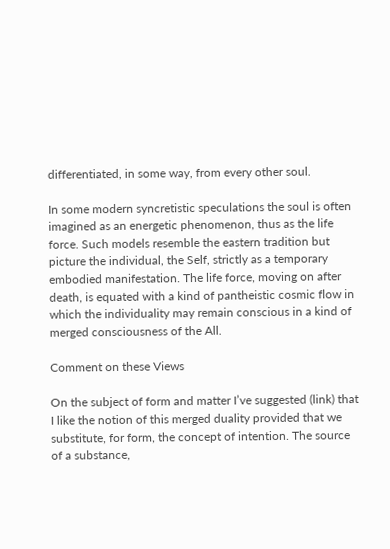differentiated, in some way, from every other soul.

In some modern syncretistic speculations the soul is often imagined as an energetic phenomenon, thus as the life force. Such models resemble the eastern tradition but picture the individual, the Self, strictly as a temporary embodied manifestation. The life force, moving on after death, is equated with a kind of pantheistic cosmic flow in which the individuality may remain conscious in a kind of merged consciousness of the All.

Comment on these Views

On the subject of form and matter I’ve suggested (link) that I like the notion of this merged duality provided that we substitute, for form, the concept of intention. The source of a substance,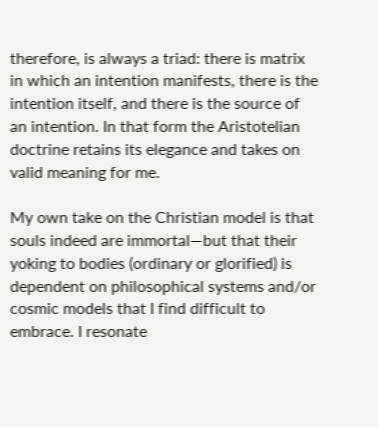therefore, is always a triad: there is matrix in which an intention manifests, there is the intention itself, and there is the source of an intention. In that form the Aristotelian doctrine retains its elegance and takes on valid meaning for me.

My own take on the Christian model is that souls indeed are immortal—but that their yoking to bodies (ordinary or glorified) is dependent on philosophical systems and/or cosmic models that I find difficult to embrace. I resonate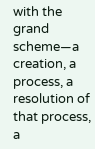with the grand scheme—a creation, a process, a resolution of that process, a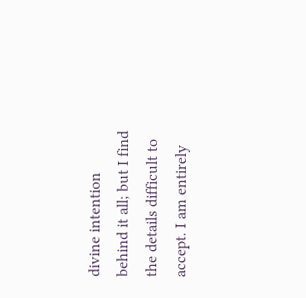divine intention behind it all; but I find the details difficult to accept. I am entirely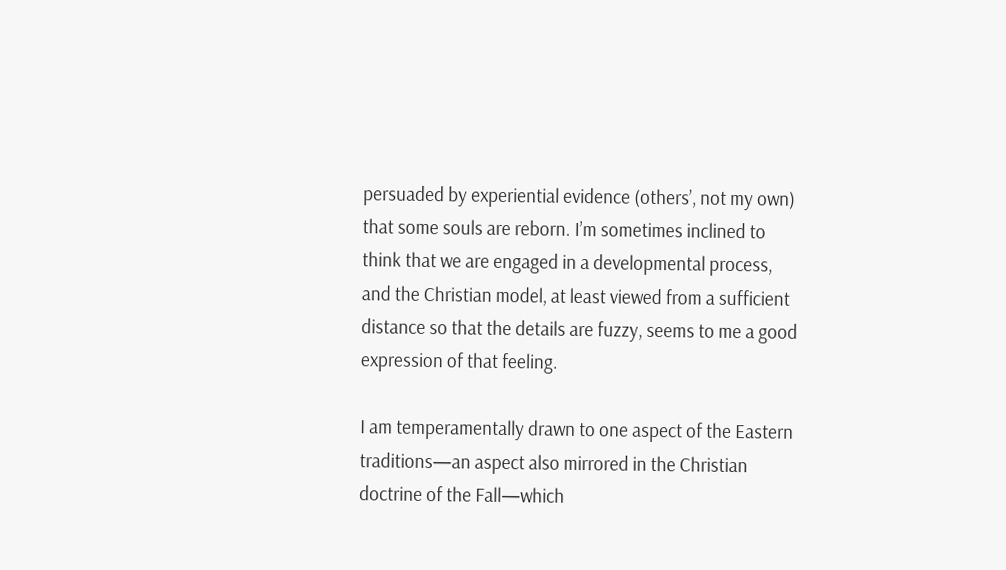persuaded by experiential evidence (others’, not my own) that some souls are reborn. I’m sometimes inclined to think that we are engaged in a developmental process, and the Christian model, at least viewed from a sufficient distance so that the details are fuzzy, seems to me a good expression of that feeling.

I am temperamentally drawn to one aspect of the Eastern traditions—an aspect also mirrored in the Christian doctrine of the Fall—which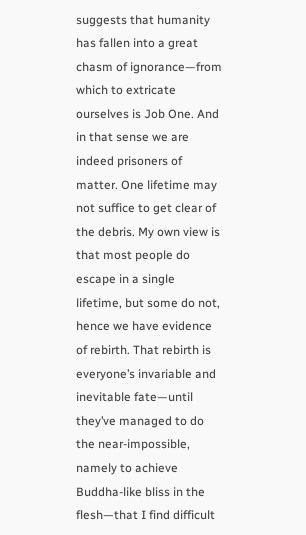suggests that humanity has fallen into a great chasm of ignorance—from which to extricate ourselves is Job One. And in that sense we are indeed prisoners of matter. One lifetime may not suffice to get clear of the debris. My own view is that most people do escape in a single lifetime, but some do not, hence we have evidence of rebirth. That rebirth is everyone’s invariable and inevitable fate—until they’ve managed to do the near-impossible, namely to achieve Buddha-like bliss in the flesh—that I find difficult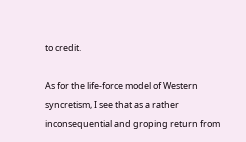to credit.

As for the life-force model of Western syncretism, I see that as a rather inconsequential and groping return from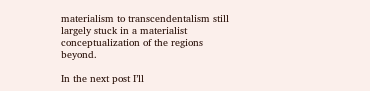materialism to transcendentalism still largely stuck in a materialist conceptualization of the regions beyond.

In the next post I’ll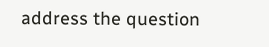address the question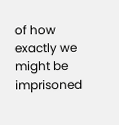of how exactly we might be imprisoned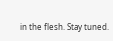in the flesh. Stay tuned.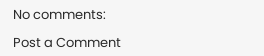No comments:

Post a Comment